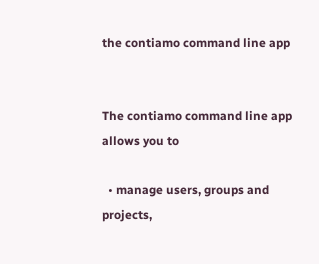the contiamo command line app


The contiamo command line app allows you to

  • manage users, groups and projects,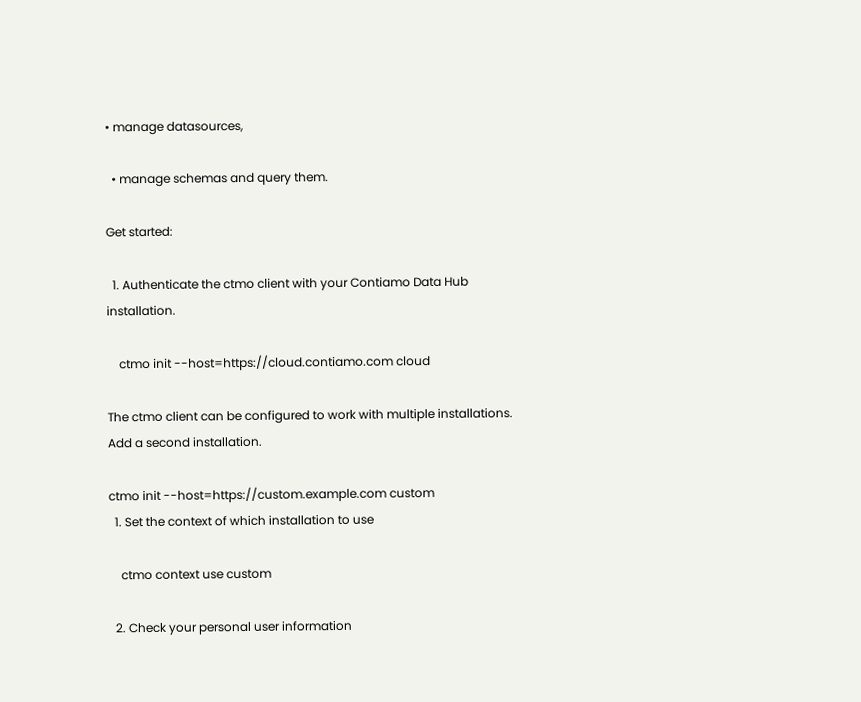• manage datasources,

  • manage schemas and query them.

Get started:

  1. Authenticate the ctmo client with your Contiamo Data Hub installation.

    ctmo init --host=https://cloud.contiamo.com cloud

The ctmo client can be configured to work with multiple installations. Add a second installation.

ctmo init --host=https://custom.example.com custom
  1. Set the context of which installation to use

    ctmo context use custom

  2. Check your personal user information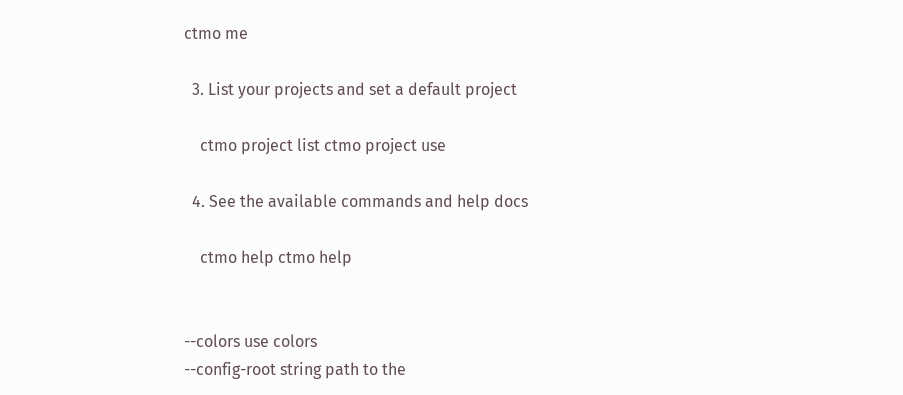ctmo me

  3. List your projects and set a default project

    ctmo project list ctmo project use

  4. See the available commands and help docs

    ctmo help ctmo help


--colors use colors
--config-root string path to the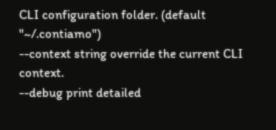CLI configuration folder. (default "~/.contiamo")
--context string override the current CLI context.
--debug print detailed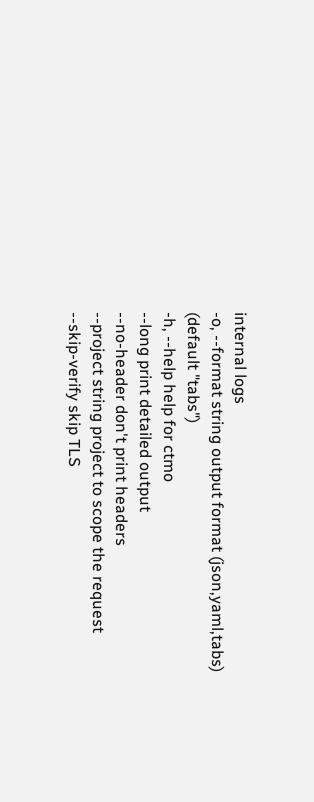internal logs
-o, --format string output format (json,yaml,tabs) (default "tabs")
-h, --help help for ctmo
--long print detailed output
--no-header don't print headers
--project string project to scope the request
--skip-verify skip TLS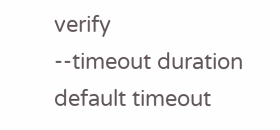verify
--timeout duration default timeout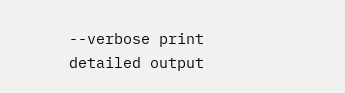--verbose print detailed output